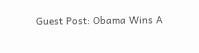Guest Post: Obama Wins A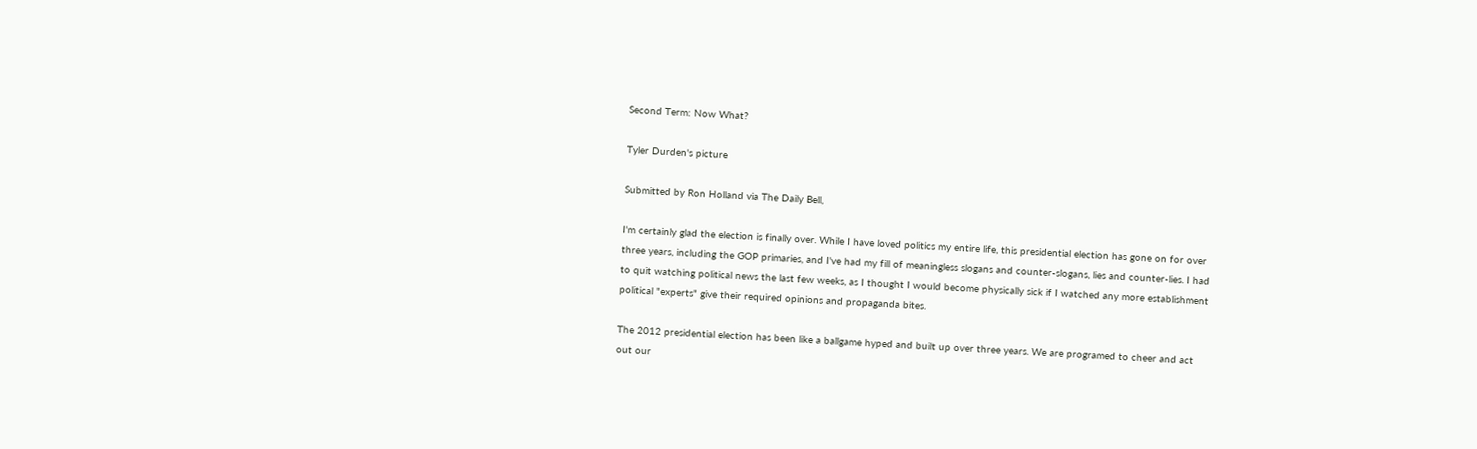Second Term: Now What?

Tyler Durden's picture

Submitted by Ron Holland via The Daily Bell,

I'm certainly glad the election is finally over. While I have loved politics my entire life, this presidential election has gone on for over three years, including the GOP primaries, and I've had my fill of meaningless slogans and counter-slogans, lies and counter-lies. I had to quit watching political news the last few weeks, as I thought I would become physically sick if I watched any more establishment political "experts" give their required opinions and propaganda bites.

The 2012 presidential election has been like a ballgame hyped and built up over three years. We are programed to cheer and act out our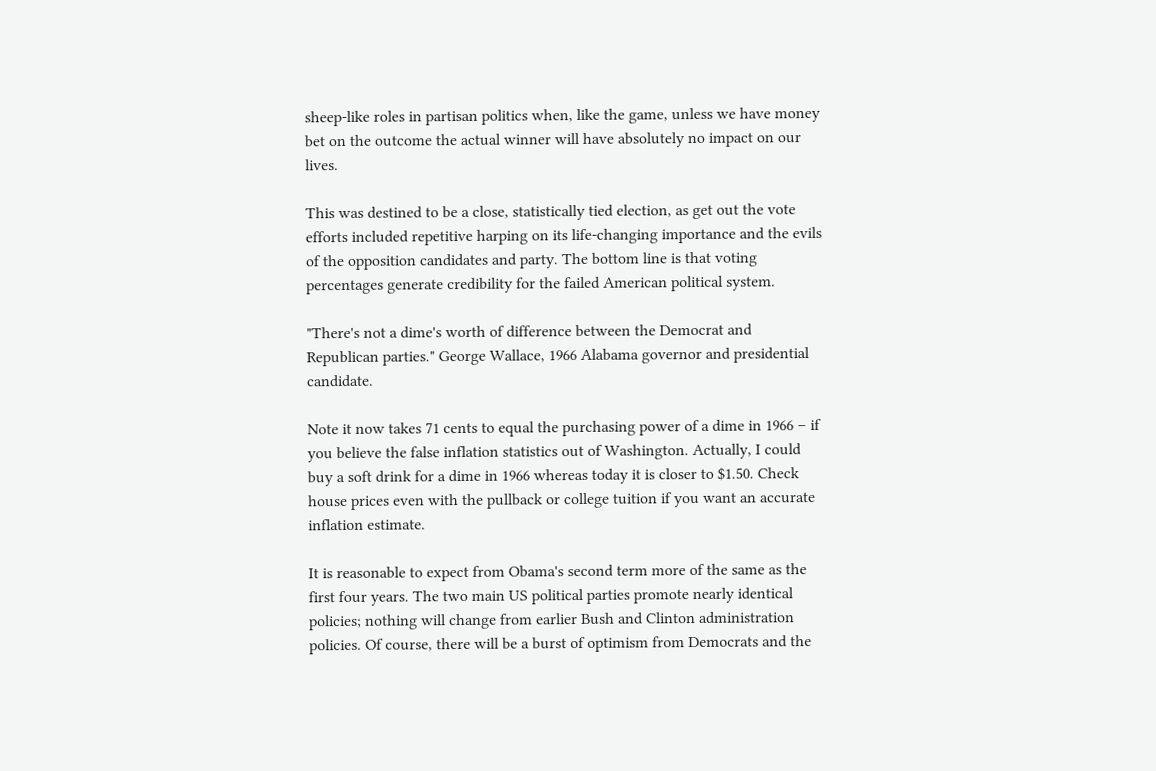sheep-like roles in partisan politics when, like the game, unless we have money bet on the outcome the actual winner will have absolutely no impact on our lives.

This was destined to be a close, statistically tied election, as get out the vote efforts included repetitive harping on its life-changing importance and the evils of the opposition candidates and party. The bottom line is that voting percentages generate credibility for the failed American political system.

"There's not a dime's worth of difference between the Democrat and Republican parties." George Wallace, 1966 Alabama governor and presidential candidate.

Note it now takes 71 cents to equal the purchasing power of a dime in 1966 – if you believe the false inflation statistics out of Washington. Actually, I could buy a soft drink for a dime in 1966 whereas today it is closer to $1.50. Check house prices even with the pullback or college tuition if you want an accurate inflation estimate.

It is reasonable to expect from Obama's second term more of the same as the first four years. The two main US political parties promote nearly identical policies; nothing will change from earlier Bush and Clinton administration policies. Of course, there will be a burst of optimism from Democrats and the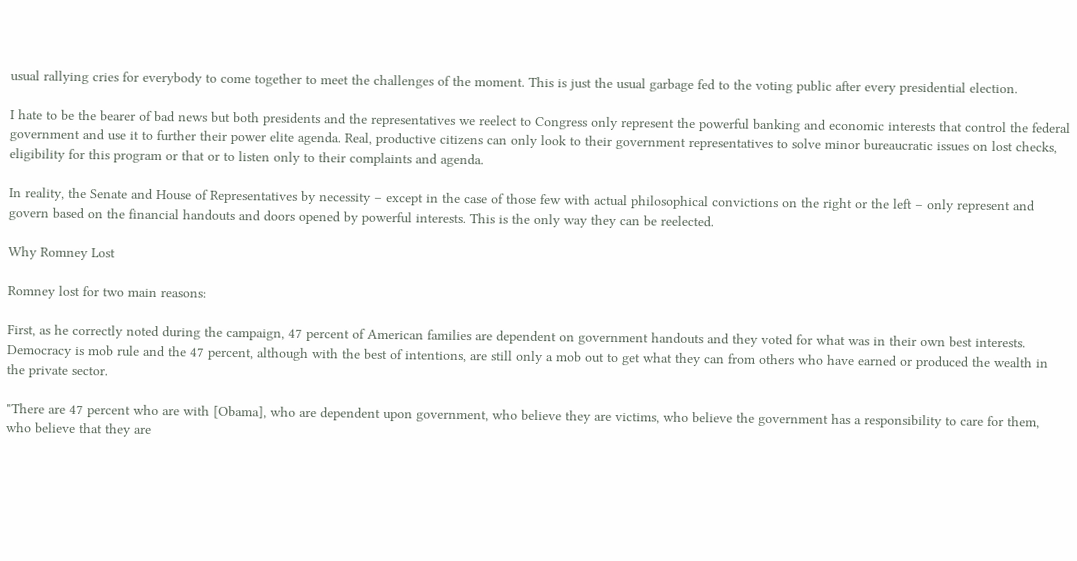usual rallying cries for everybody to come together to meet the challenges of the moment. This is just the usual garbage fed to the voting public after every presidential election.

I hate to be the bearer of bad news but both presidents and the representatives we reelect to Congress only represent the powerful banking and economic interests that control the federal government and use it to further their power elite agenda. Real, productive citizens can only look to their government representatives to solve minor bureaucratic issues on lost checks, eligibility for this program or that or to listen only to their complaints and agenda.

In reality, the Senate and House of Representatives by necessity – except in the case of those few with actual philosophical convictions on the right or the left – only represent and govern based on the financial handouts and doors opened by powerful interests. This is the only way they can be reelected.

Why Romney Lost

Romney lost for two main reasons:

First, as he correctly noted during the campaign, 47 percent of American families are dependent on government handouts and they voted for what was in their own best interests. Democracy is mob rule and the 47 percent, although with the best of intentions, are still only a mob out to get what they can from others who have earned or produced the wealth in the private sector.

"There are 47 percent who are with [Obama], who are dependent upon government, who believe they are victims, who believe the government has a responsibility to care for them, who believe that they are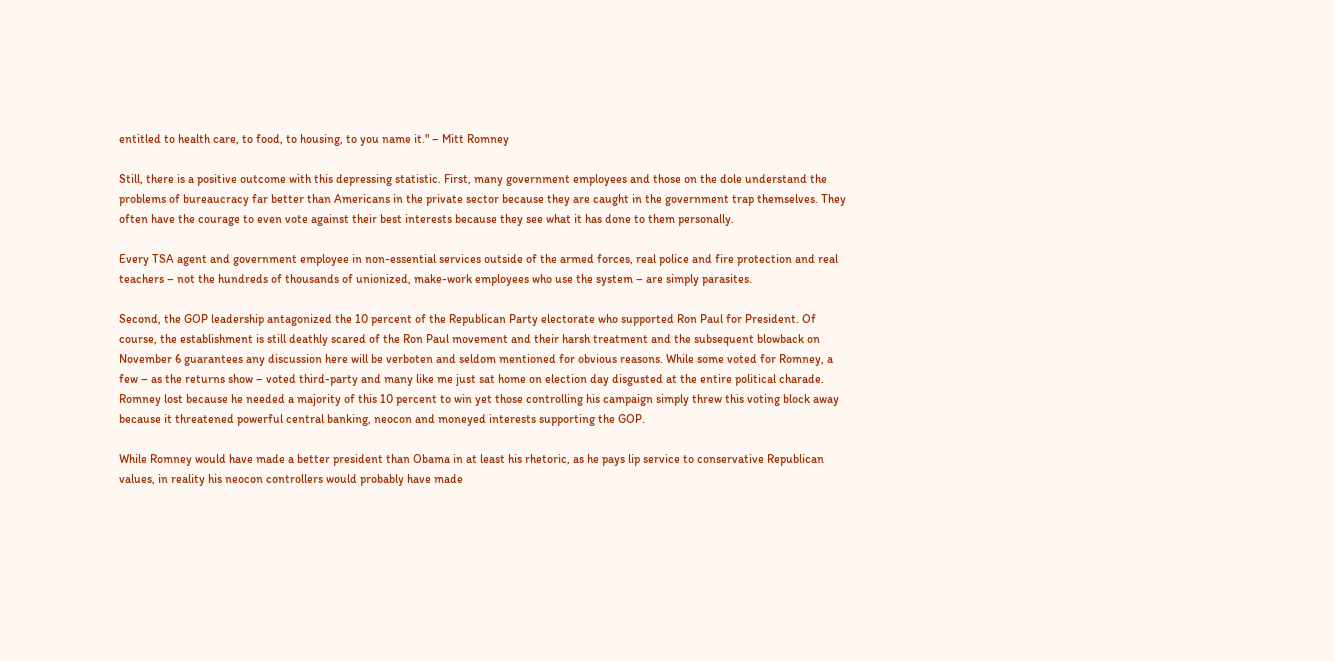entitled to health care, to food, to housing, to you name it." – Mitt Romney

Still, there is a positive outcome with this depressing statistic. First, many government employees and those on the dole understand the problems of bureaucracy far better than Americans in the private sector because they are caught in the government trap themselves. They often have the courage to even vote against their best interests because they see what it has done to them personally.

Every TSA agent and government employee in non-essential services outside of the armed forces, real police and fire protection and real teachers – not the hundreds of thousands of unionized, make-work employees who use the system – are simply parasites.

Second, the GOP leadership antagonized the 10 percent of the Republican Party electorate who supported Ron Paul for President. Of course, the establishment is still deathly scared of the Ron Paul movement and their harsh treatment and the subsequent blowback on November 6 guarantees any discussion here will be verboten and seldom mentioned for obvious reasons. While some voted for Romney, a few – as the returns show – voted third-party and many like me just sat home on election day disgusted at the entire political charade. Romney lost because he needed a majority of this 10 percent to win yet those controlling his campaign simply threw this voting block away because it threatened powerful central banking, neocon and moneyed interests supporting the GOP.

While Romney would have made a better president than Obama in at least his rhetoric, as he pays lip service to conservative Republican values, in reality his neocon controllers would probably have made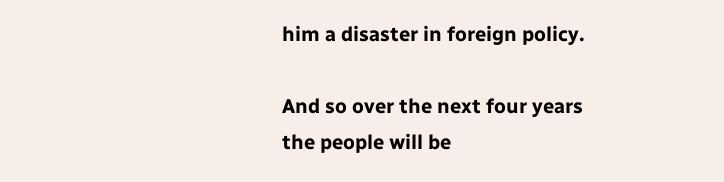him a disaster in foreign policy.

And so over the next four years the people will be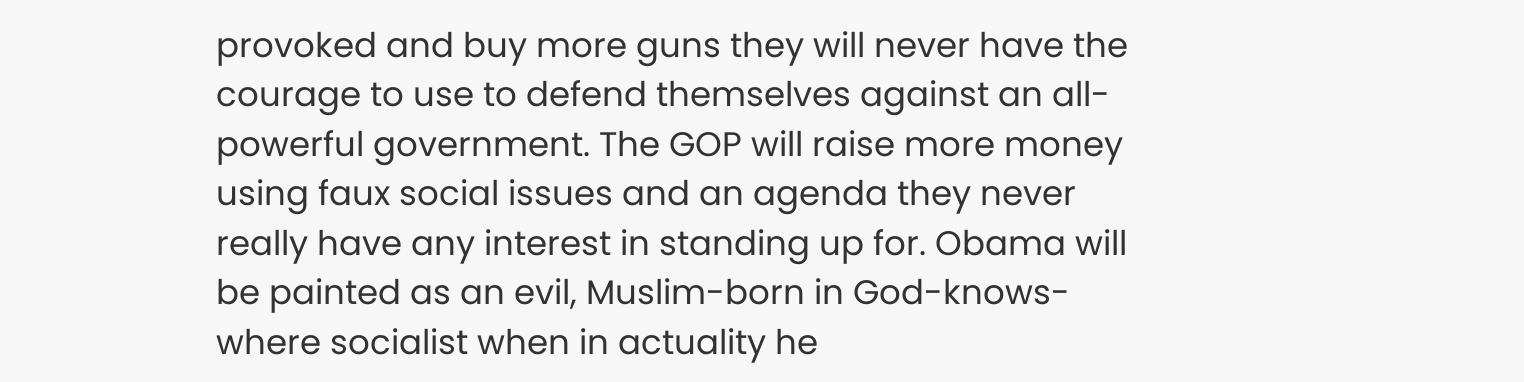provoked and buy more guns they will never have the courage to use to defend themselves against an all-powerful government. The GOP will raise more money using faux social issues and an agenda they never really have any interest in standing up for. Obama will be painted as an evil, Muslim-born in God-knows-where socialist when in actuality he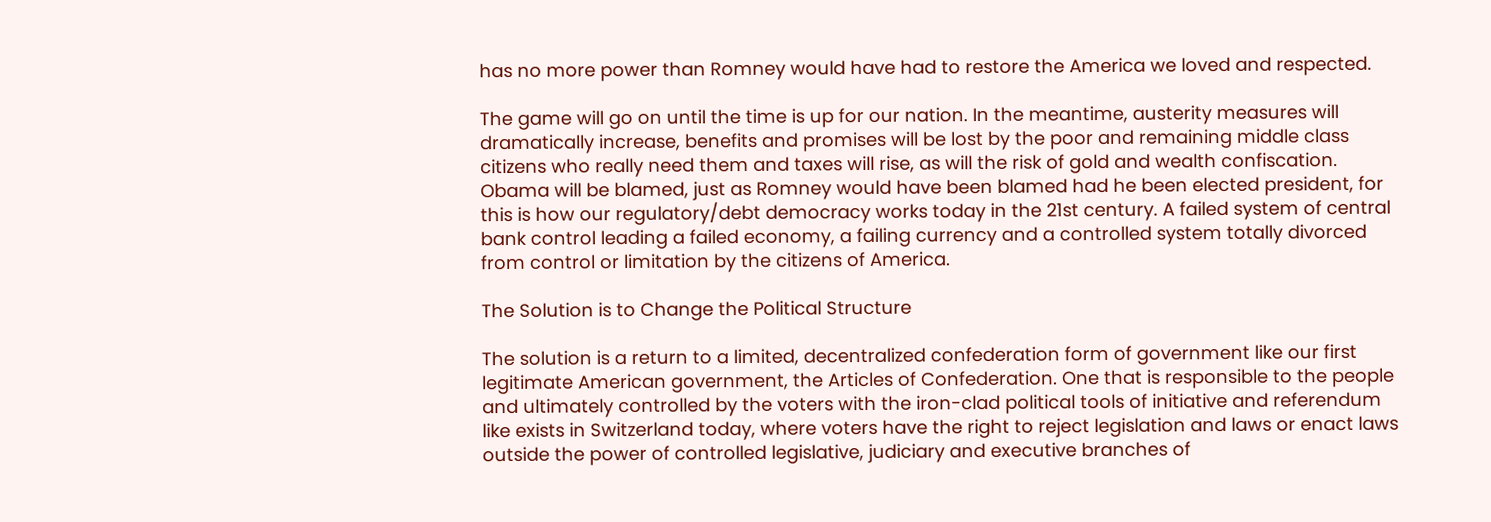has no more power than Romney would have had to restore the America we loved and respected.

The game will go on until the time is up for our nation. In the meantime, austerity measures will dramatically increase, benefits and promises will be lost by the poor and remaining middle class citizens who really need them and taxes will rise, as will the risk of gold and wealth confiscation. Obama will be blamed, just as Romney would have been blamed had he been elected president, for this is how our regulatory/debt democracy works today in the 21st century. A failed system of central bank control leading a failed economy, a failing currency and a controlled system totally divorced from control or limitation by the citizens of America.

The Solution is to Change the Political Structure

The solution is a return to a limited, decentralized confederation form of government like our first legitimate American government, the Articles of Confederation. One that is responsible to the people and ultimately controlled by the voters with the iron-clad political tools of initiative and referendum like exists in Switzerland today, where voters have the right to reject legislation and laws or enact laws outside the power of controlled legislative, judiciary and executive branches of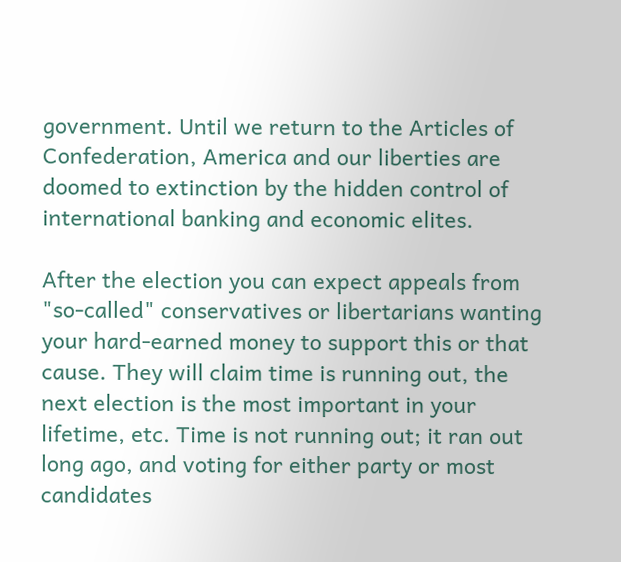government. Until we return to the Articles of Confederation, America and our liberties are doomed to extinction by the hidden control of international banking and economic elites.

After the election you can expect appeals from "so-called" conservatives or libertarians wanting your hard-earned money to support this or that cause. They will claim time is running out, the next election is the most important in your lifetime, etc. Time is not running out; it ran out long ago, and voting for either party or most candidates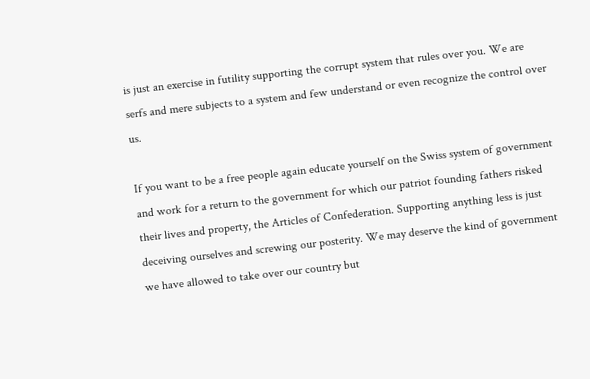is just an exercise in futility supporting the corrupt system that rules over you. We are serfs and mere subjects to a system and few understand or even recognize the control over us.

If you want to be a free people again educate yourself on the Swiss system of government and work for a return to the government for which our patriot founding fathers risked their lives and property, the Articles of Confederation. Supporting anything less is just deceiving ourselves and screwing our posterity. We may deserve the kind of government we have allowed to take over our country but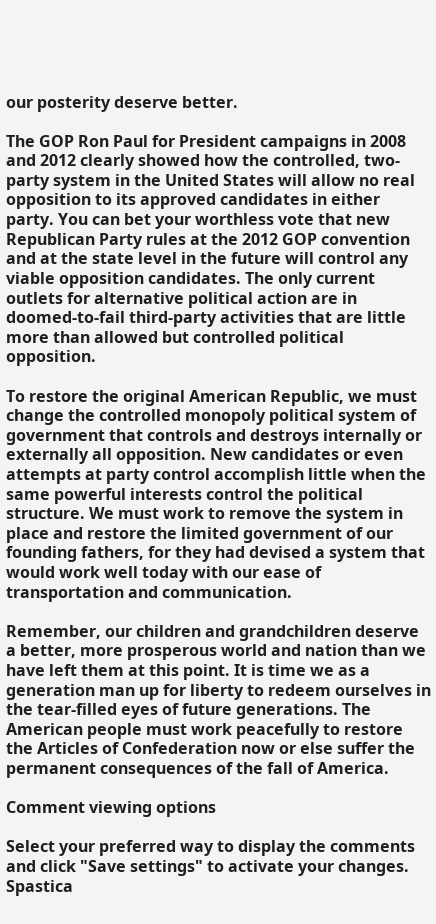our posterity deserve better.

The GOP Ron Paul for President campaigns in 2008 and 2012 clearly showed how the controlled, two-party system in the United States will allow no real opposition to its approved candidates in either party. You can bet your worthless vote that new Republican Party rules at the 2012 GOP convention and at the state level in the future will control any viable opposition candidates. The only current outlets for alternative political action are in doomed-to-fail third-party activities that are little more than allowed but controlled political opposition.

To restore the original American Republic, we must change the controlled monopoly political system of government that controls and destroys internally or externally all opposition. New candidates or even attempts at party control accomplish little when the same powerful interests control the political structure. We must work to remove the system in place and restore the limited government of our founding fathers, for they had devised a system that would work well today with our ease of transportation and communication.

Remember, our children and grandchildren deserve a better, more prosperous world and nation than we have left them at this point. It is time we as a generation man up for liberty to redeem ourselves in the tear-filled eyes of future generations. The American people must work peacefully to restore the Articles of Confederation now or else suffer the permanent consequences of the fall of America.

Comment viewing options

Select your preferred way to display the comments and click "Save settings" to activate your changes.
Spastica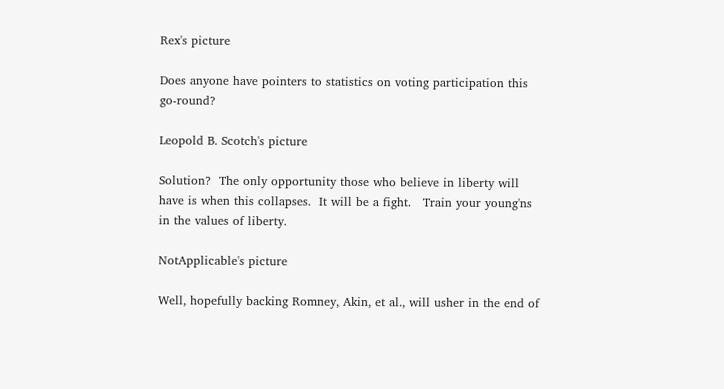Rex's picture

Does anyone have pointers to statistics on voting participation this go-round?

Leopold B. Scotch's picture

Solution?  The only opportunity those who believe in liberty will have is when this collapses.  It will be a fight.   Train your young'ns in the values of liberty.

NotApplicable's picture

Well, hopefully backing Romney, Akin, et al., will usher in the end of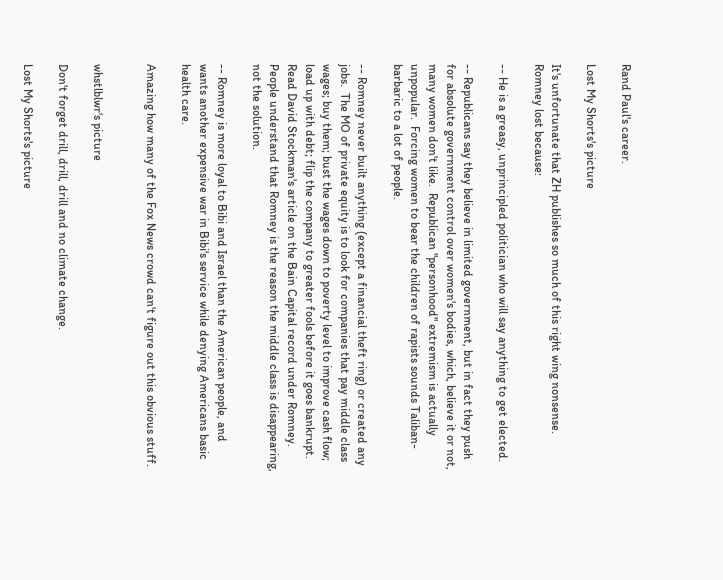Rand Paul's career.

Lost My Shorts's picture

It's unfortunate that ZH publishes so much of this right wing nonsense.  Romney lost because:

-- He is a greasy, unprincipled politician who will say anything to get elected.

-- Republicans say they believe in limited government, but in fact they push for absolute government control over women's bodies, which, believe it or not, many women don't like.  Republican "personhood" extremism is actually unpopular.  Forcing women to bear the children of rapists sounds Taliban-barbaric to a lot of people.

-- Romney never built anything (except a financial theft ring) or created any jobs.  The MO of private equity is to look for companies that pay middle class wages; buy them; bust the wages down to poverty level to improve cash flow; load up with debt; flip the company to greater fools before it goes bankrupt.  Read David Stockman's article on the Bain Capital record under Romney.  People understand that Romney is the reason the middle class is disappearing, not the solution.

-- Romney is more loyal to Bibi and Israel than the American people, and wants another expensive war in Bibi's service while denying Americans basic health care.

Amazing how many of the Fox News crowd can't figure out this obvious stuff.


whstlblwr's picture

Don't forget drill, drill, drill and no climate change.

Lost My Shorts's picture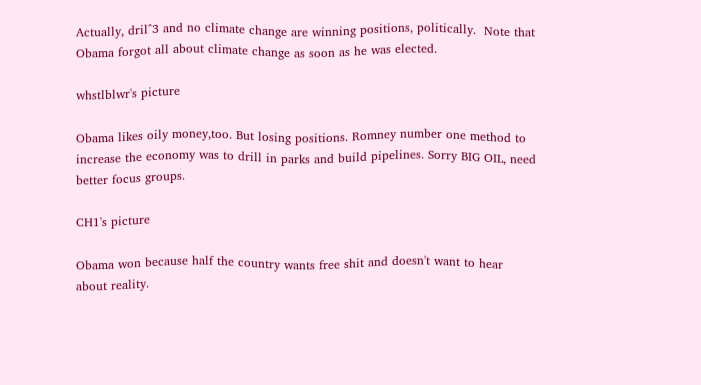Actually, dril^3 and no climate change are winning positions, politically.  Note that Obama forgot all about climate change as soon as he was elected.

whstlblwr's picture

Obama likes oily money,too. But losing positions. Romney number one method to increase the economy was to drill in parks and build pipelines. Sorry BIG OIL, need better focus groups.

CH1's picture

Obama won because half the country wants free shit and doesn't want to hear about reality.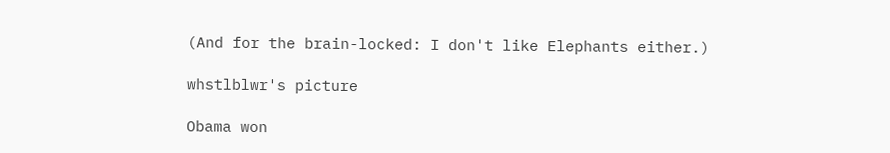(And for the brain-locked: I don't like Elephants either.)

whstlblwr's picture

Obama won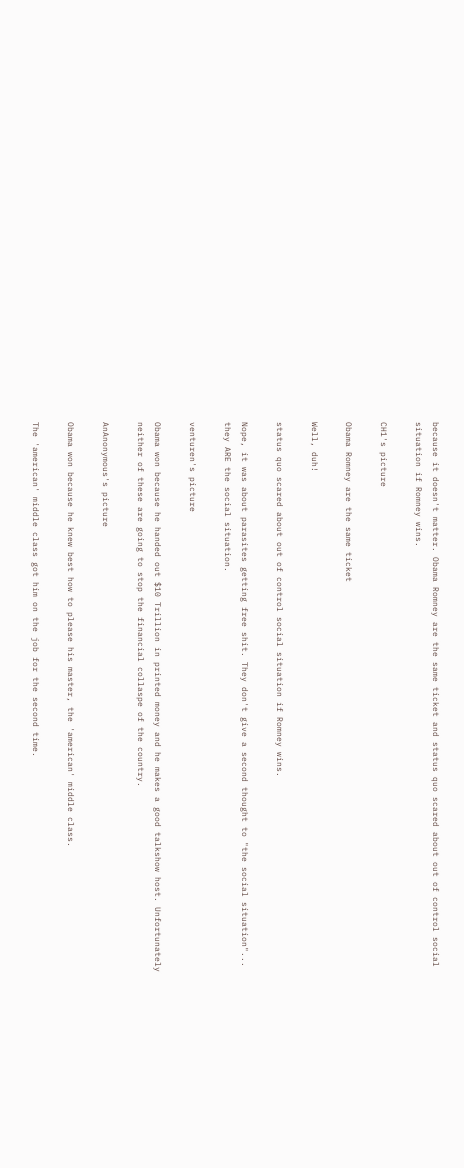because it doesn't matter. Obama Romney are the same ticket and status quo scared about out of control social situation if Romney wins.

CH1's picture

Obama Romney are the same ticket

Well, duh!

status quo scared about out of control social situation if Romney wins.

Nope, it was about parasites getting free shit. They don't give a second thought to "the social situation"... they ARE the social situation.

venturen's picture

Obama won because he handed out $10 Trillion in printed money and he makes a good talkshow host. Unfortunately neither of these are going to stop the financial collaspe of the country.

AnAnonymous's picture

Obama won because he knew best how to please his master, the 'american' middle class.

The 'american' middle class got him on the job for the second time.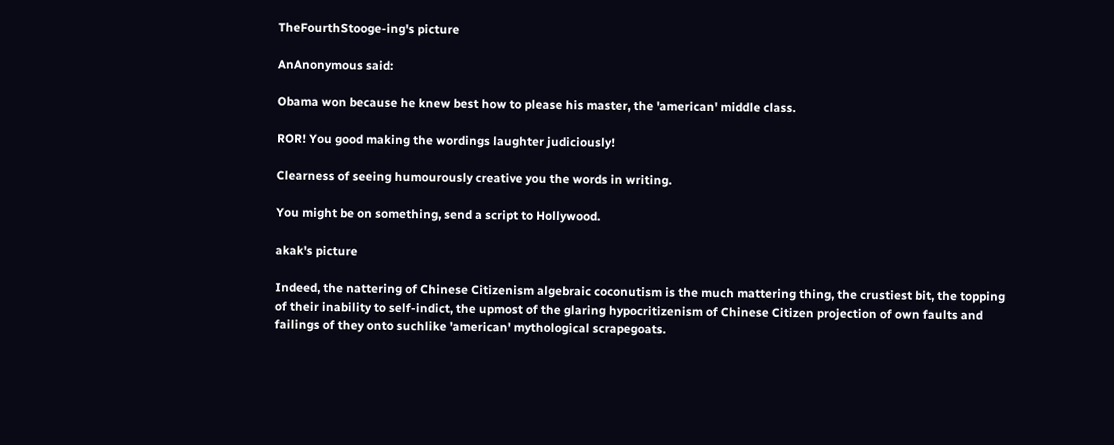TheFourthStooge-ing's picture

AnAnonymous said:

Obama won because he knew best how to please his master, the 'american' middle class.

ROR! You good making the wordings laughter judiciously!

Clearness of seeing humourously creative you the words in writing.

You might be on something, send a script to Hollywood.

akak's picture

Indeed, the nattering of Chinese Citizenism algebraic coconutism is the much mattering thing, the crustiest bit, the topping of their inability to self-indict, the upmost of the glaring hypocritizenism of Chinese Citizen projection of own faults and failings of they onto suchlike 'american' mythological scrapegoats.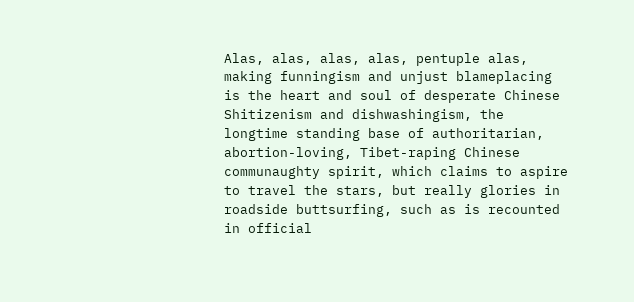Alas, alas, alas, alas, pentuple alas, making funningism and unjust blameplacing is the heart and soul of desperate Chinese Shitizenism and dishwashingism, the longtime standing base of authoritarian, abortion-loving, Tibet-raping Chinese communaughty spirit, which claims to aspire to travel the stars, but really glories in roadside buttsurfing, such as is recounted in official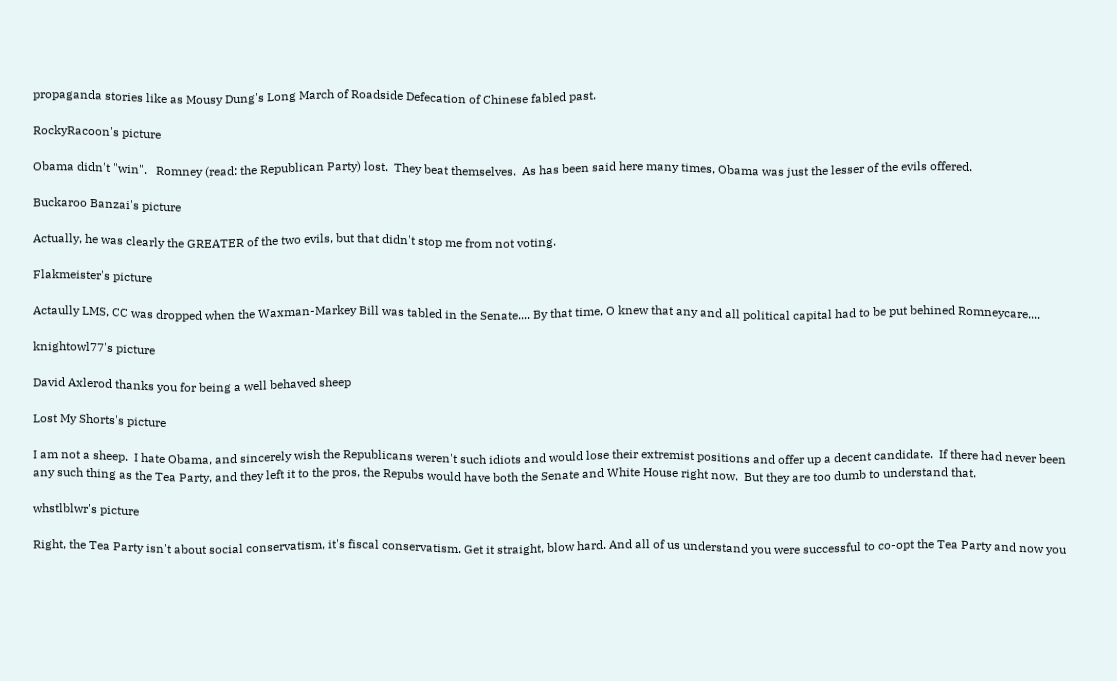propaganda stories like as Mousy Dung's Long March of Roadside Defecation of Chinese fabled past.

RockyRacoon's picture

Obama didn't "win".   Romney (read: the Republican Party) lost.  They beat themselves.  As has been said here many times, Obama was just the lesser of the evils offered.

Buckaroo Banzai's picture

Actually, he was clearly the GREATER of the two evils, but that didn't stop me from not voting.

Flakmeister's picture

Actaully LMS, CC was dropped when the Waxman-Markey Bill was tabled in the Senate.... By that time, O knew that any and all political capital had to be put behined Romneycare....

knightowl77's picture

David Axlerod thanks you for being a well behaved sheep

Lost My Shorts's picture

I am not a sheep.  I hate Obama, and sincerely wish the Republicans weren't such idiots and would lose their extremist positions and offer up a decent candidate.  If there had never been any such thing as the Tea Party, and they left it to the pros, the Repubs would have both the Senate and White House right now.  But they are too dumb to understand that.

whstlblwr's picture

Right, the Tea Party isn't about social conservatism, it's fiscal conservatism. Get it straight, blow hard. And all of us understand you were successful to co-opt the Tea Party and now you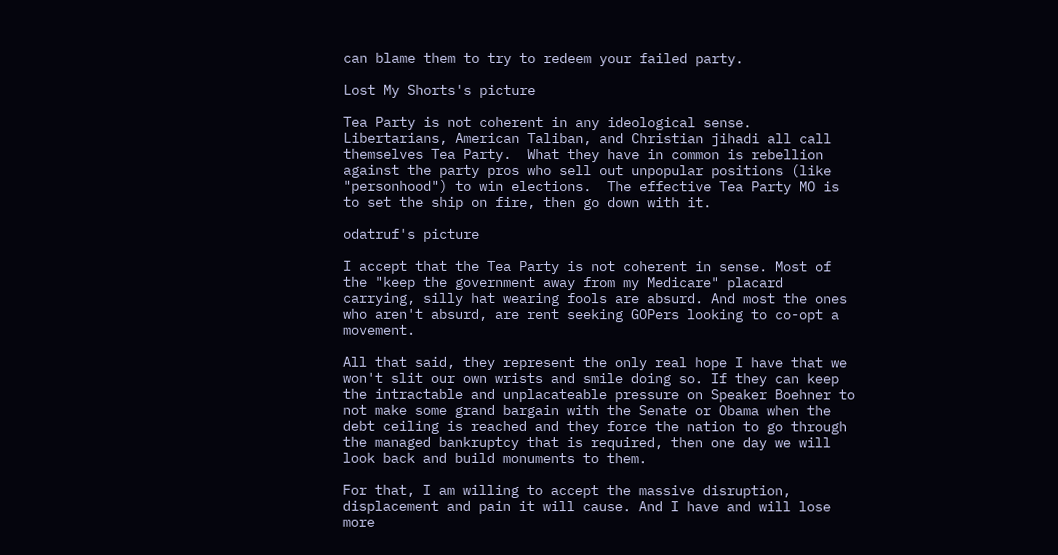can blame them to try to redeem your failed party.

Lost My Shorts's picture

Tea Party is not coherent in any ideological sense.  Libertarians, American Taliban, and Christian jihadi all call themselves Tea Party.  What they have in common is rebellion against the party pros who sell out unpopular positions (like "personhood") to win elections.  The effective Tea Party MO is to set the ship on fire, then go down with it.

odatruf's picture

I accept that the Tea Party is not coherent in sense. Most of the "keep the government away from my Medicare" placard carrying, silly hat wearing fools are absurd. And most the ones who aren't absurd, are rent seeking GOPers looking to co-opt a movement.

All that said, they represent the only real hope I have that we won't slit our own wrists and smile doing so. If they can keep the intractable and unplacateable pressure on Speaker Boehner to not make some grand bargain with the Senate or Obama when the debt ceiling is reached and they force the nation to go through the managed bankruptcy that is required, then one day we will look back and build monuments to them.

For that, I am willing to accept the massive disruption, displacement and pain it will cause. And I have and will lose more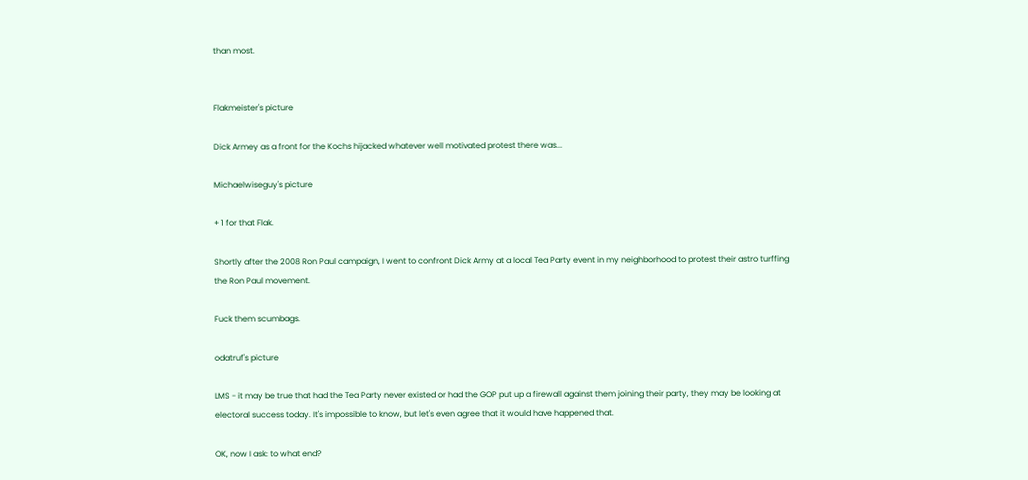than most.


Flakmeister's picture

Dick Armey as a front for the Kochs hijacked whatever well motivated protest there was...

Michaelwiseguy's picture

+ 1 for that Flak.

Shortly after the 2008 Ron Paul campaign, I went to confront Dick Army at a local Tea Party event in my neighborhood to protest their astro turffing the Ron Paul movement.

Fuck them scumbags.

odatruf's picture

LMS - it may be true that had the Tea Party never existed or had the GOP put up a firewall against them joining their party, they may be looking at electoral success today. It's impossible to know, but let's even agree that it would have happened that.

OK, now I ask: to what end?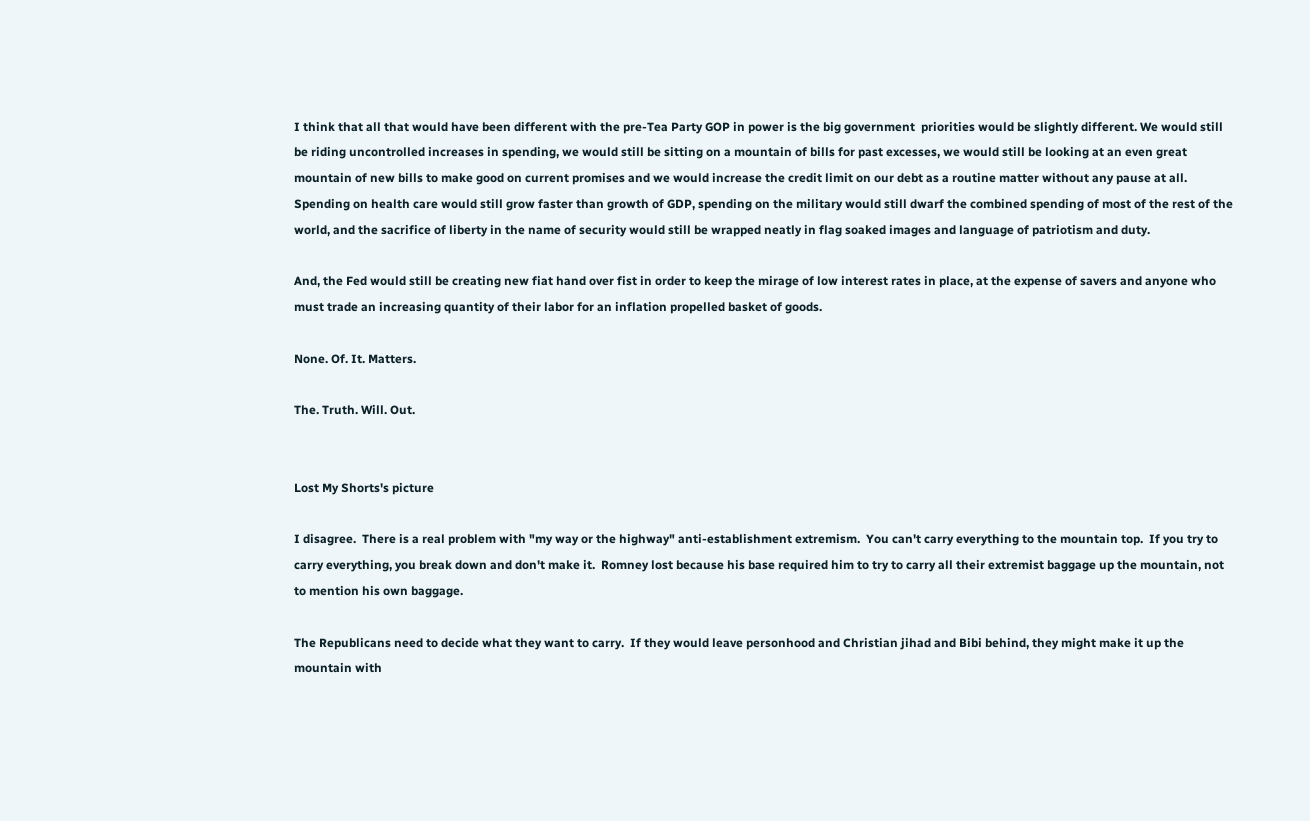I think that all that would have been different with the pre-Tea Party GOP in power is the big government  priorities would be slightly different. We would still be riding uncontrolled increases in spending, we would still be sitting on a mountain of bills for past excesses, we would still be looking at an even great mountain of new bills to make good on current promises and we would increase the credit limit on our debt as a routine matter without any pause at all.  Spending on health care would still grow faster than growth of GDP, spending on the military would still dwarf the combined spending of most of the rest of the world, and the sacrifice of liberty in the name of security would still be wrapped neatly in flag soaked images and language of patriotism and duty.

And, the Fed would still be creating new fiat hand over fist in order to keep the mirage of low interest rates in place, at the expense of savers and anyone who must trade an increasing quantity of their labor for an inflation propelled basket of goods.

None. Of. It. Matters.

The. Truth. Will. Out.


Lost My Shorts's picture

I disagree.  There is a real problem with "my way or the highway" anti-establishment extremism.  You can't carry everything to the mountain top.  If you try to carry everything, you break down and don't make it.  Romney lost because his base required him to try to carry all their extremist baggage up the mountain, not to mention his own baggage.

The Republicans need to decide what they want to carry.  If they would leave personhood and Christian jihad and Bibi behind, they might make it up the mountain with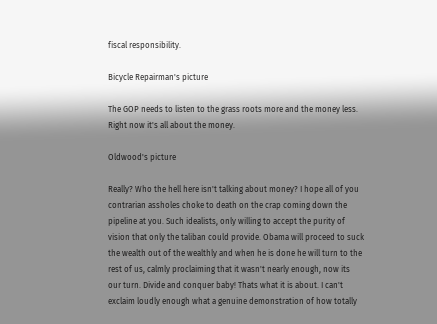fiscal responsibility.

Bicycle Repairman's picture

The GOP needs to listen to the grass roots more and the money less.  Right now it's all about the money.

Oldwood's picture

Really? Who the hell here isn't talking about money? I hope all of you contrarian assholes choke to death on the crap coming down the pipeline at you. Such idealists, only willing to accept the purity of vision that only the taliban could provide. Obama will proceed to suck the wealth out of the wealthly and when he is done he will turn to the rest of us, calmly proclaiming that it wasn't nearly enough, now its our turn. Divide and conquer baby! Thats what it is about. I can't exclaim loudly enough what a genuine demonstration of how totally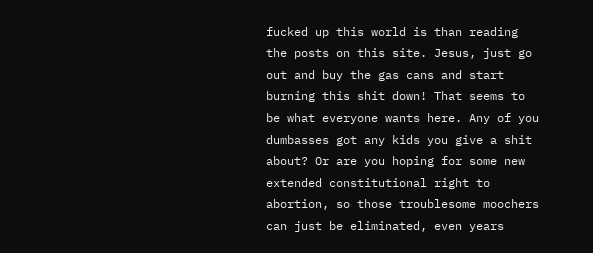fucked up this world is than reading the posts on this site. Jesus, just go out and buy the gas cans and start burning this shit down! That seems to be what everyone wants here. Any of you dumbasses got any kids you give a shit about? Or are you hoping for some new extended constitutional right to abortion, so those troublesome moochers can just be eliminated, even years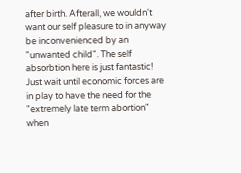after birth. Afterall, we wouldn't want our self pleasure to in anyway be inconvenienced by an "unwanted child". The self absorbtion here is just fantastic! Just wait until economic forces are in play to have the need for the "extremely late term abortion" when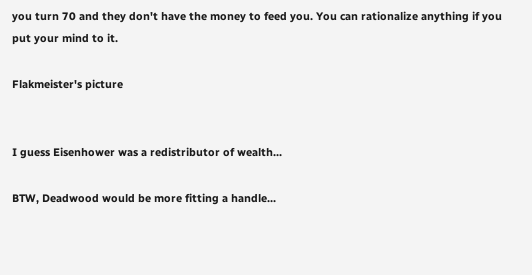you turn 70 and they don't have the money to feed you. You can rationalize anything if you put your mind to it.

Flakmeister's picture


I guess Eisenhower was a redistributor of wealth...

BTW, Deadwood would be more fitting a handle...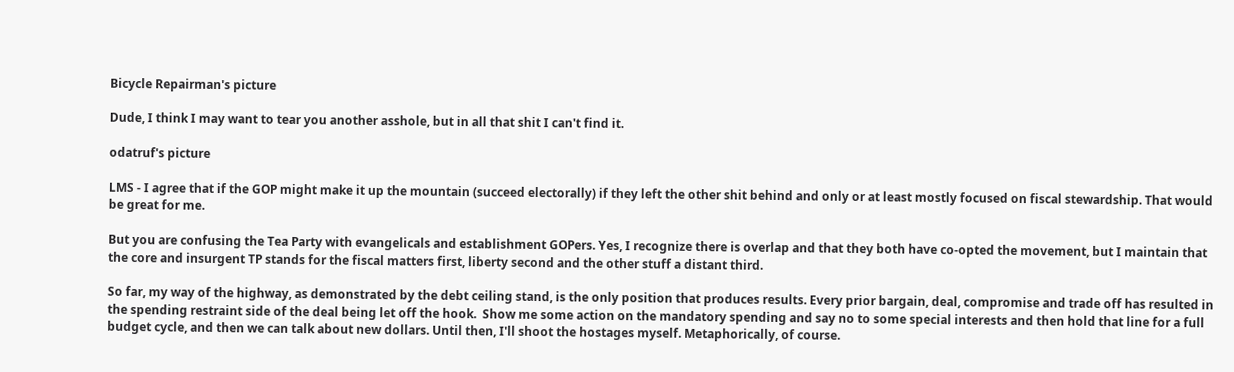Bicycle Repairman's picture

Dude, I think I may want to tear you another asshole, but in all that shit I can't find it.

odatruf's picture

LMS - I agree that if the GOP might make it up the mountain (succeed electorally) if they left the other shit behind and only or at least mostly focused on fiscal stewardship. That would be great for me.

But you are confusing the Tea Party with evangelicals and establishment GOPers. Yes, I recognize there is overlap and that they both have co-opted the movement, but I maintain that the core and insurgent TP stands for the fiscal matters first, liberty second and the other stuff a distant third.

So far, my way of the highway, as demonstrated by the debt ceiling stand, is the only position that produces results. Every prior bargain, deal, compromise and trade off has resulted in the spending restraint side of the deal being let off the hook.  Show me some action on the mandatory spending and say no to some special interests and then hold that line for a full budget cycle, and then we can talk about new dollars. Until then, I'll shoot the hostages myself. Metaphorically, of course.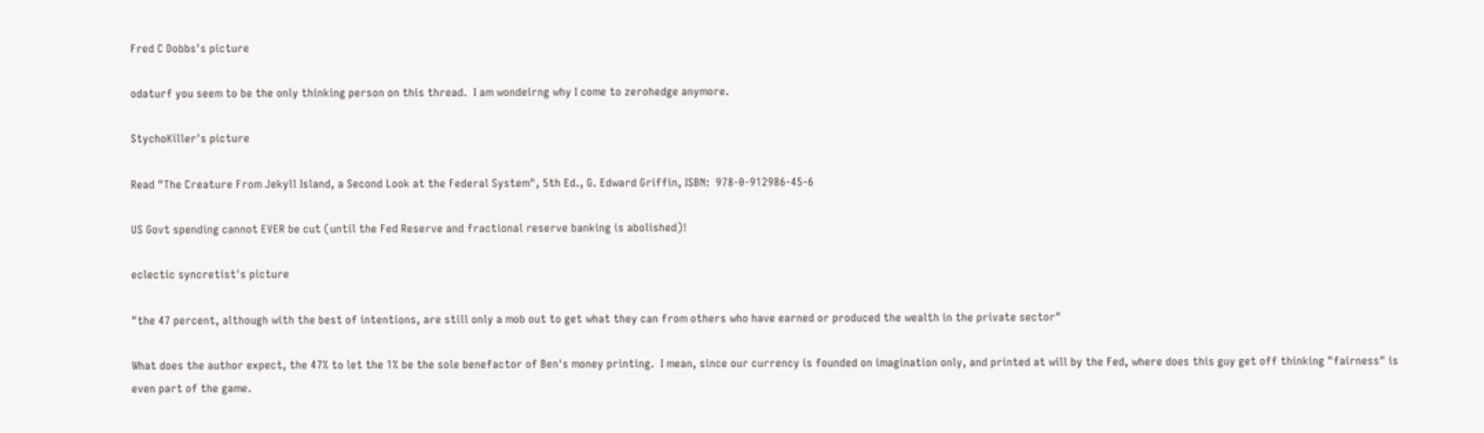Fred C Dobbs's picture

odaturf you seem to be the only thinking person on this thread.  I am wondeirng why I come to zerohedge anymore.

StychoKiller's picture

Read "The Creature From Jekyll Island, a Second Look at the Federal System", 5th Ed., G. Edward Griffin, ISBN:  978-0-912986-45-6

US Govt spending cannot EVER be cut (until the Fed Reserve and fractional reserve banking is abolished)!

eclectic syncretist's picture

"the 47 percent, although with the best of intentions, are still only a mob out to get what they can from others who have earned or produced the wealth in the private sector"

What does the author expect, the 47% to let the 1% be the sole benefactor of Ben's money printing.  I mean, since our currency is founded on imagination only, and printed at will by the Fed, where does this guy get off thinking "fairness" is even part of the game.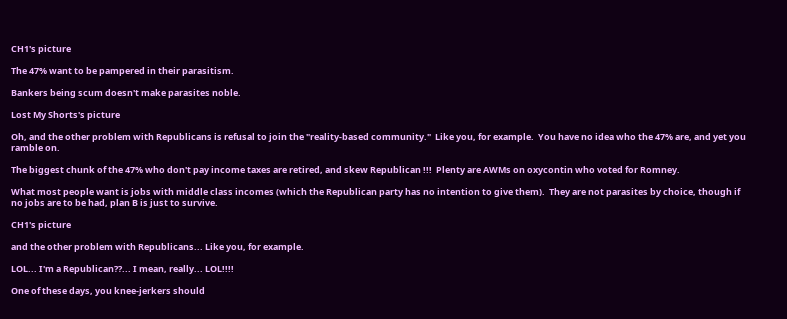CH1's picture

The 47% want to be pampered in their parasitism.

Bankers being scum doesn't make parasites noble.

Lost My Shorts's picture

Oh, and the other problem with Republicans is refusal to join the "reality-based community."  Like you, for example.  You have no idea who the 47% are, and yet you ramble on.

The biggest chunk of the 47% who don't pay income taxes are retired, and skew Republican !!!  Plenty are AWMs on oxycontin who voted for Romney.

What most people want is jobs with middle class incomes (which the Republican party has no intention to give them).  They are not parasites by choice, though if no jobs are to be had, plan B is just to survive.

CH1's picture

and the other problem with Republicans... Like you, for example.

LOL... I'm a Republican??... I mean, really... LOL!!!!

One of these days, you knee-jerkers should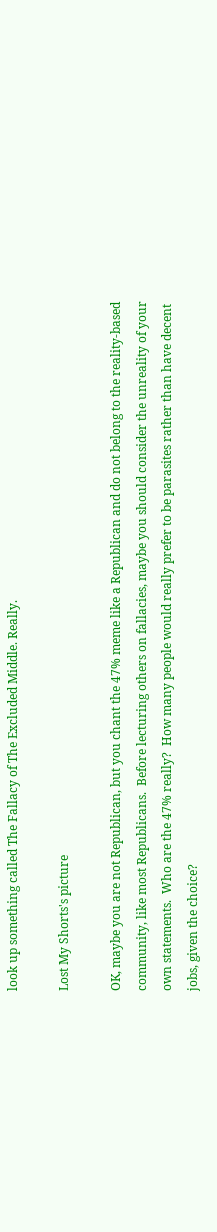look up something called The Fallacy of The Excluded Middle. Really.

Lost My Shorts's picture

OK, maybe you are not Republican, but you chant the 47% meme like a Republican and do not belong to the reality-based community, like most Republicans.  Before lecturing others on fallacies, maybe you should consider the unreality of your own statements.  Who are the 47% really?  How many people would really prefer to be parasites rather than have decent jobs, given the choice?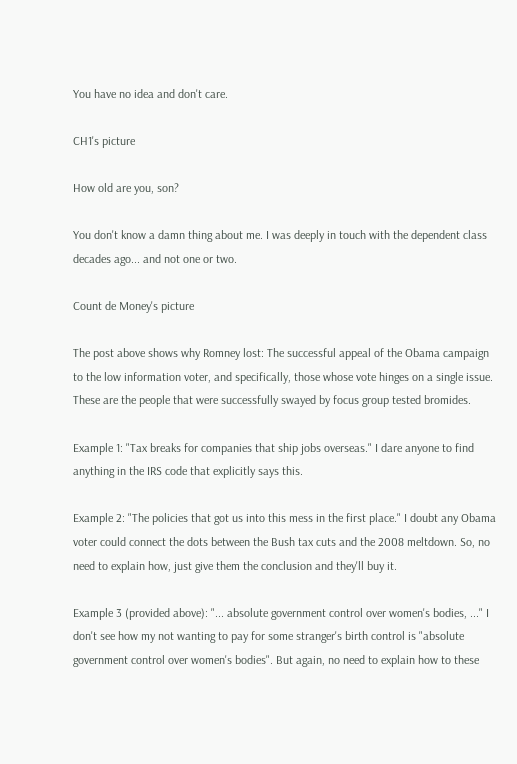You have no idea and don't care.

CH1's picture

How old are you, son?

You don't know a damn thing about me. I was deeply in touch with the dependent class decades ago... and not one or two.

Count de Money's picture

The post above shows why Romney lost: The successful appeal of the Obama campaign to the low information voter, and specifically, those whose vote hinges on a single issue. These are the people that were successfully swayed by focus group tested bromides.

Example 1: "Tax breaks for companies that ship jobs overseas." I dare anyone to find anything in the IRS code that explicitly says this.

Example 2: "The policies that got us into this mess in the first place." I doubt any Obama voter could connect the dots between the Bush tax cuts and the 2008 meltdown. So, no need to explain how, just give them the conclusion and they'll buy it.

Example 3 (provided above): "... absolute government control over women's bodies, ..." I don't see how my not wanting to pay for some stranger's birth control is "absolute government control over women's bodies". But again, no need to explain how to these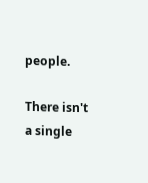people.

There isn't a single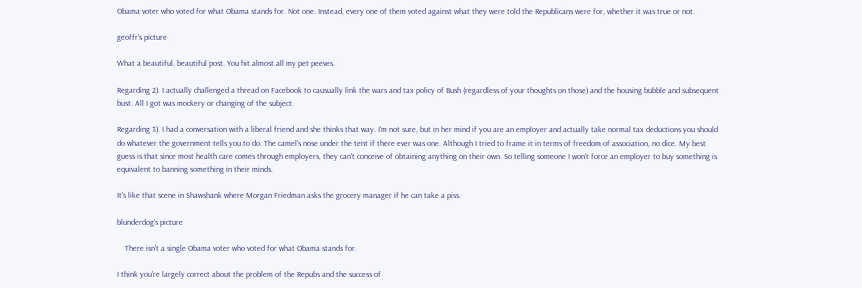Obama voter who voted for what Obama stands for. Not one. Instead, every one of them voted against what they were told the Republicans were for, whether it was true or not.

geoffr's picture

What a beautiful, beautiful post. You hit almost all my pet peeves.

Regarding 2). I actually challenged a thread on Facebook to causually link the wars and tax policy of Bush (regardless of your thoughts on those) and the housing bubble and subsequent bust. All I got was mockery or changing of the subject.

Regarding 3). I had a conversation with a liberal friend and she thinks that way. I'm not sure, but in her mind if you are an employer and actually take normal tax deductions you should do whatever the government tells you to do. The camel's nose under the tent if there ever was one. Although I tried to frame it in terms of freedom of association, no dice. My best guess is that since most health care comes through employers, they can't conceive of obtaining anything on their own. So telling someone I won't force an employer to buy something is equivalent to banning something in their minds.

It's like that scene in Shawshank where Morgan Friedman asks the grocery manager if he can take a piss.

blunderdog's picture

    There isn't a single Obama voter who voted for what Obama stands for.

I think you're largely correct about the problem of the Repubs and the success of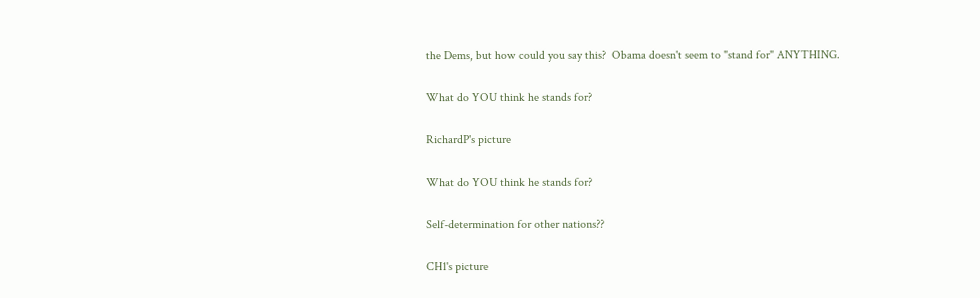the Dems, but how could you say this?  Obama doesn't seem to "stand for" ANYTHING.

What do YOU think he stands for?

RichardP's picture

What do YOU think he stands for?

Self-determination for other nations??

CH1's picture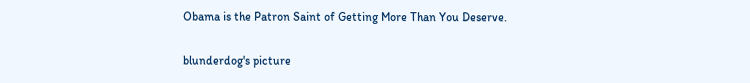Obama is the Patron Saint of Getting More Than You Deserve.

blunderdog's picture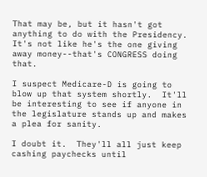That may be, but it hasn't got anything to do with the Presidency.  It's not like he's the one giving away money--that's CONGRESS doing that.

I suspect Medicare-D is going to blow up that system shortly.  It'll be interesting to see if anyone in the legislature stands up and makes a plea for sanity.

I doubt it.  They'll all just keep cashing paychecks until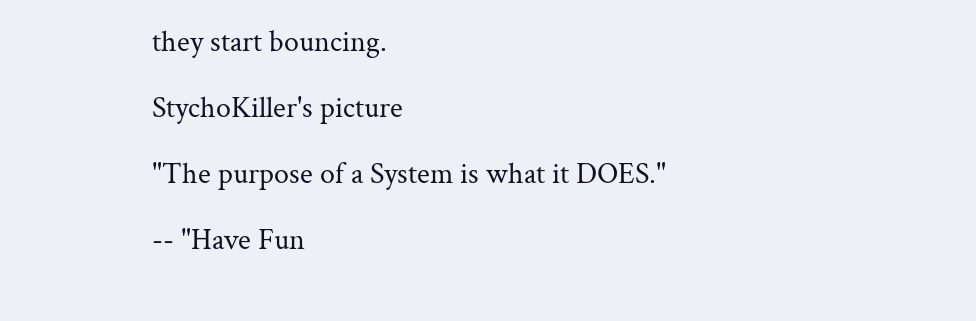they start bouncing.

StychoKiller's picture

"The purpose of a System is what it DOES."

-- "Have Fun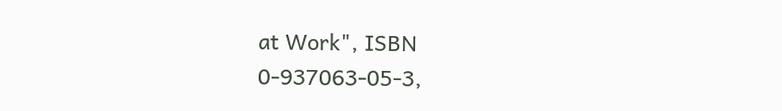at Work", ISBN 0-937063-05-3,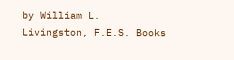by William L. Livingston, F.E.S. Books